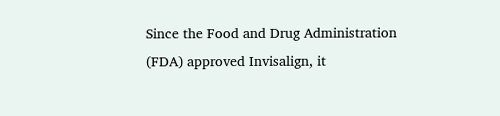Since the Food and Drug Administration (FDA) approved Invisalign, it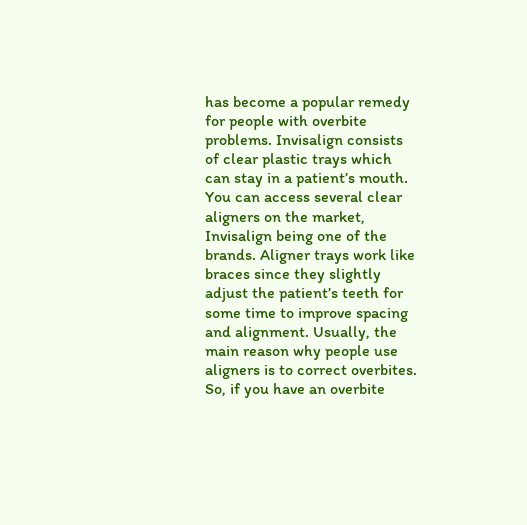has become a popular remedy for people with overbite problems. Invisalign consists of clear plastic trays which can stay in a patient’s mouth. You can access several clear aligners on the market, Invisalign being one of the brands. Aligner trays work like braces since they slightly adjust the patient’s teeth for some time to improve spacing and alignment. Usually, the main reason why people use aligners is to correct overbites. So, if you have an overbite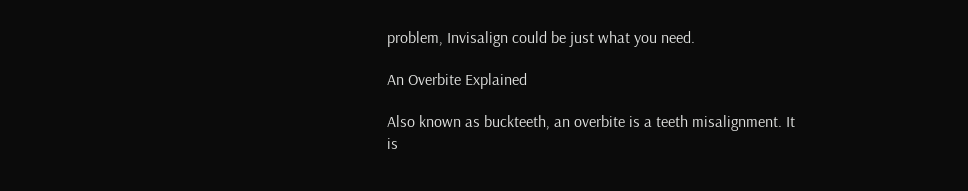problem, Invisalign could be just what you need.

An Overbite Explained

Also known as buckteeth, an overbite is a teeth misalignment. It is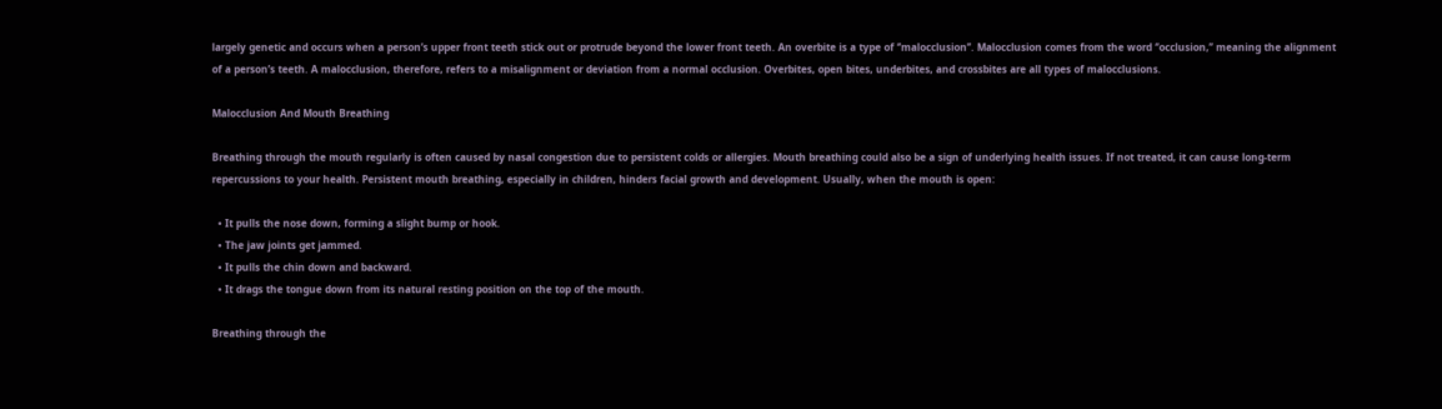largely genetic and occurs when a person’s upper front teeth stick out or protrude beyond the lower front teeth. An overbite is a type of ‘’malocclusion’’. Malocclusion comes from the word ‘’occlusion,’’ meaning the alignment of a person’s teeth. A malocclusion, therefore, refers to a misalignment or deviation from a normal occlusion. Overbites, open bites, underbites, and crossbites are all types of malocclusions.

Malocclusion And Mouth Breathing

Breathing through the mouth regularly is often caused by nasal congestion due to persistent colds or allergies. Mouth breathing could also be a sign of underlying health issues. If not treated, it can cause long-term repercussions to your health. Persistent mouth breathing, especially in children, hinders facial growth and development. Usually, when the mouth is open:

  • It pulls the nose down, forming a slight bump or hook.
  • The jaw joints get jammed.
  • It pulls the chin down and backward.
  • It drags the tongue down from its natural resting position on the top of the mouth.

Breathing through the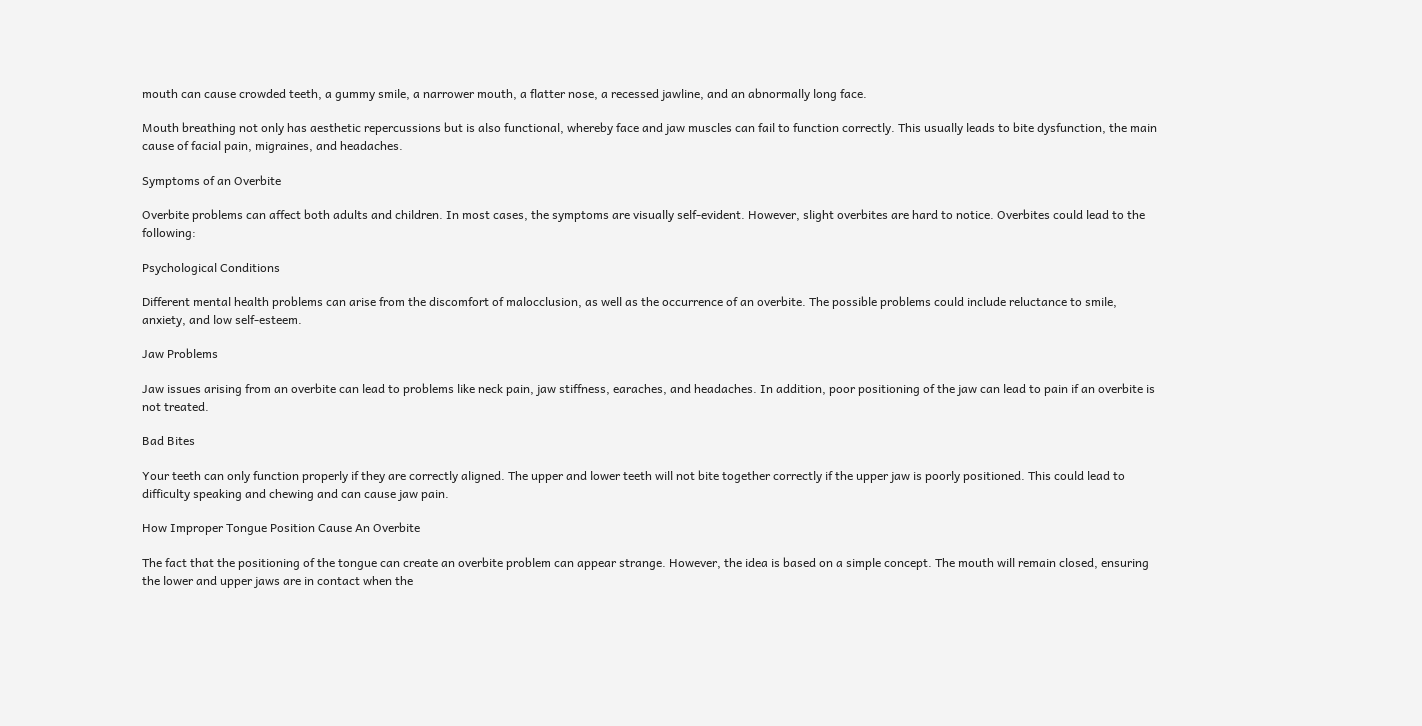mouth can cause crowded teeth, a gummy smile, a narrower mouth, a flatter nose, a recessed jawline, and an abnormally long face.

Mouth breathing not only has aesthetic repercussions but is also functional, whereby face and jaw muscles can fail to function correctly. This usually leads to bite dysfunction, the main cause of facial pain, migraines, and headaches.

Symptoms of an Overbite

Overbite problems can affect both adults and children. In most cases, the symptoms are visually self-evident. However, slight overbites are hard to notice. Overbites could lead to the following:

Psychological Conditions

Different mental health problems can arise from the discomfort of malocclusion, as well as the occurrence of an overbite. The possible problems could include reluctance to smile, anxiety, and low self-esteem.

Jaw Problems

Jaw issues arising from an overbite can lead to problems like neck pain, jaw stiffness, earaches, and headaches. In addition, poor positioning of the jaw can lead to pain if an overbite is not treated.

Bad Bites

Your teeth can only function properly if they are correctly aligned. The upper and lower teeth will not bite together correctly if the upper jaw is poorly positioned. This could lead to difficulty speaking and chewing and can cause jaw pain.

How Improper Tongue Position Cause An Overbite

The fact that the positioning of the tongue can create an overbite problem can appear strange. However, the idea is based on a simple concept. The mouth will remain closed, ensuring the lower and upper jaws are in contact when the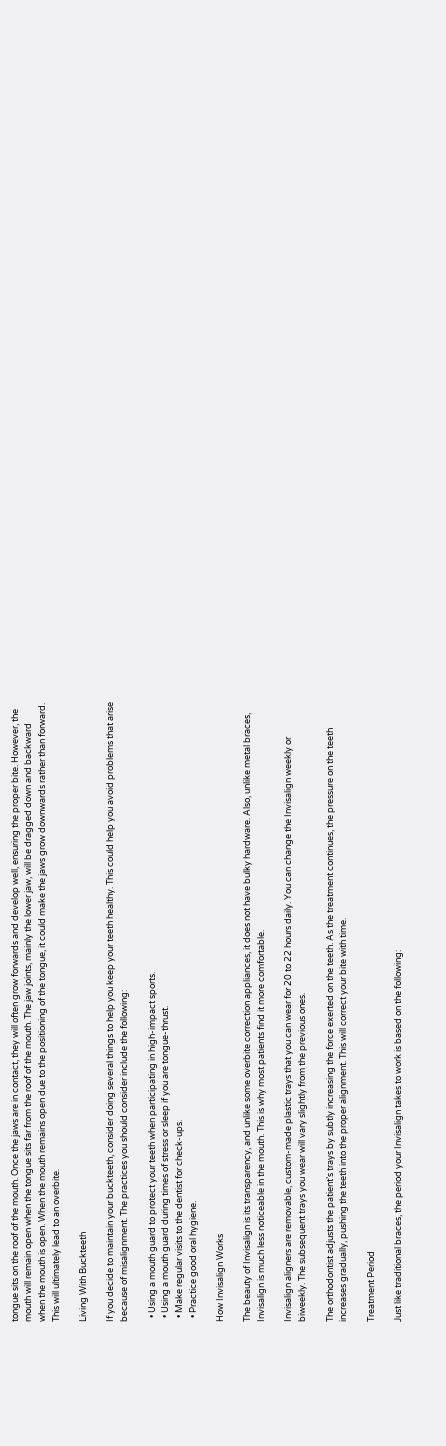tongue sits on the roof of the mouth. Once the jaws are in contact, they will often grow forwards and develop well, ensuring the proper bite. However, the mouth will remain open when the tongue sits far from the roof of the mouth. The jaw joints, mainly the lower jaw, will be dragged down and backward when the mouth is open. When the mouth remains open due to the positioning of the tongue, it could make the jaws grow downwards rather than forward. This will ultimately lead to an overbite.

Living With Buckteeth

If you decide to maintain your buckteeth, consider doing several things to help you keep your teeth healthy. This could help you avoid problems that arise because of misalignment. The practices you should consider include the following:

  • Using a mouth guard to protect your teeth when participating in high-impact sports.
  • Using a mouth guard during times of stress or sleep if you are tongue-thrust.
  • Make regular visits to the dentist for check-ups.
  • Practice good oral hygiene.

How Invisalign Works

The beauty of Invisalign is its transparency, and unlike some overbite correction appliances, it does not have bulky hardware. Also, unlike metal braces, Invisalign is much less noticeable in the mouth. This is why most patients find it more comfortable.

Invisalign aligners are removable, custom-made plastic trays that you can wear for 20 to 22 hours daily. You can change the Invisalign weekly or biweekly. The subsequent trays you wear will vary slightly from the previous ones.

The orthodontist adjusts the patient’s trays by subtly increasing the force exerted on the teeth. As the treatment continues, the pressure on the teeth increases gradually, pushing the teeth into the proper alignment. This will correct your bite with time.

Treatment Period

Just like traditional braces, the period your Invisalign takes to work is based on the following: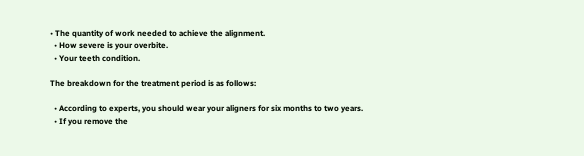• The quantity of work needed to achieve the alignment.
  • How severe is your overbite.
  • Your teeth condition.

The breakdown for the treatment period is as follows:

  • According to experts, you should wear your aligners for six months to two years.
  • If you remove the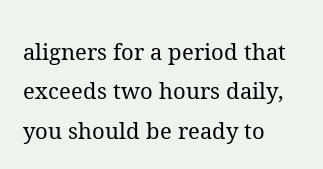aligners for a period that exceeds two hours daily, you should be ready to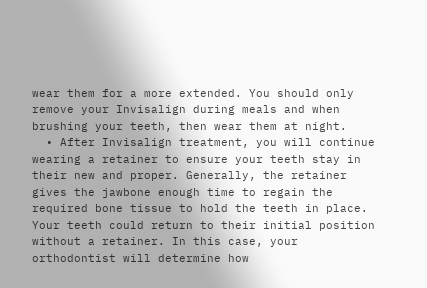wear them for a more extended. You should only remove your Invisalign during meals and when brushing your teeth, then wear them at night.
  • After Invisalign treatment, you will continue wearing a retainer to ensure your teeth stay in their new and proper. Generally, the retainer gives the jawbone enough time to regain the required bone tissue to hold the teeth in place. Your teeth could return to their initial position without a retainer. In this case, your orthodontist will determine how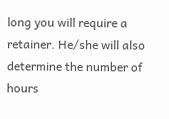long you will require a retainer. He/she will also determine the number of hours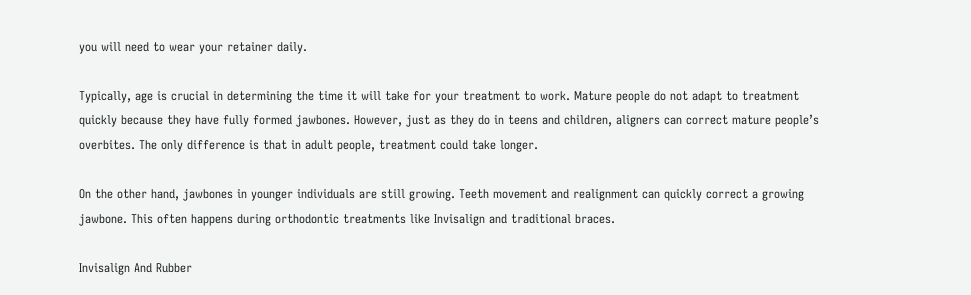you will need to wear your retainer daily.

Typically, age is crucial in determining the time it will take for your treatment to work. Mature people do not adapt to treatment quickly because they have fully formed jawbones. However, just as they do in teens and children, aligners can correct mature people’s overbites. The only difference is that in adult people, treatment could take longer.

On the other hand, jawbones in younger individuals are still growing. Teeth movement and realignment can quickly correct a growing jawbone. This often happens during orthodontic treatments like Invisalign and traditional braces.

Invisalign And Rubber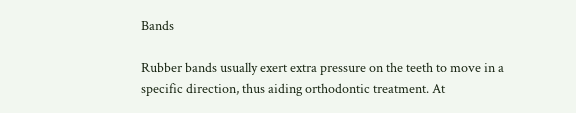Bands

Rubber bands usually exert extra pressure on the teeth to move in a specific direction, thus aiding orthodontic treatment. At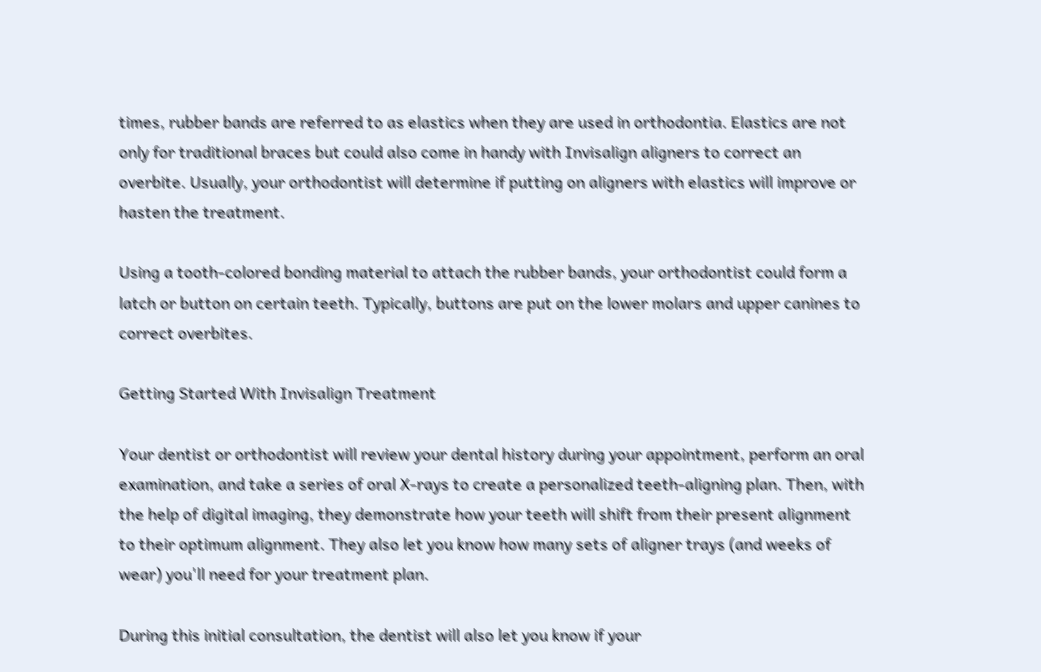times, rubber bands are referred to as elastics when they are used in orthodontia. Elastics are not only for traditional braces but could also come in handy with Invisalign aligners to correct an overbite. Usually, your orthodontist will determine if putting on aligners with elastics will improve or hasten the treatment.

Using a tooth-colored bonding material to attach the rubber bands, your orthodontist could form a latch or button on certain teeth. Typically, buttons are put on the lower molars and upper canines to correct overbites.

Getting Started With Invisalign Treatment

Your dentist or orthodontist will review your dental history during your appointment, perform an oral examination, and take a series of oral X-rays to create a personalized teeth-aligning plan. Then, with the help of digital imaging, they demonstrate how your teeth will shift from their present alignment to their optimum alignment. They also let you know how many sets of aligner trays (and weeks of wear) you'll need for your treatment plan.

During this initial consultation, the dentist will also let you know if your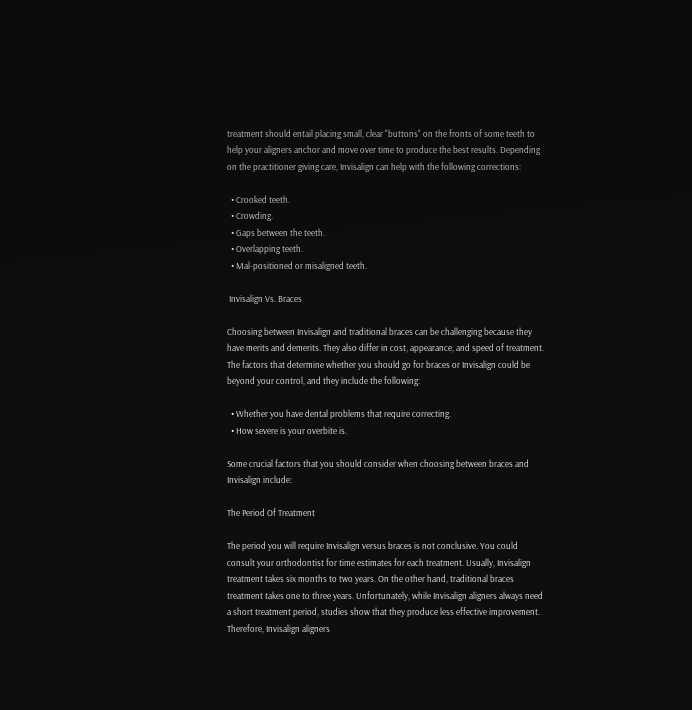treatment should entail placing small, clear "buttons" on the fronts of some teeth to help your aligners anchor and move over time to produce the best results. Depending on the practitioner giving care, Invisalign can help with the following corrections:

  • Crooked teeth.
  • Crowding.
  • Gaps between the teeth.
  • Overlapping teeth.
  • Mal-positioned or misaligned teeth.

 Invisalign Vs. Braces

Choosing between Invisalign and traditional braces can be challenging because they have merits and demerits. They also differ in cost, appearance, and speed of treatment. The factors that determine whether you should go for braces or Invisalign could be beyond your control, and they include the following:

  • Whether you have dental problems that require correcting.
  • How severe is your overbite is.

Some crucial factors that you should consider when choosing between braces and Invisalign include:

The Period Of Treatment

The period you will require Invisalign versus braces is not conclusive. You could consult your orthodontist for time estimates for each treatment. Usually, Invisalign treatment takes six months to two years. On the other hand, traditional braces treatment takes one to three years. Unfortunately, while Invisalign aligners always need a short treatment period, studies show that they produce less effective improvement. Therefore, Invisalign aligners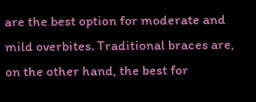are the best option for moderate and mild overbites. Traditional braces are, on the other hand, the best for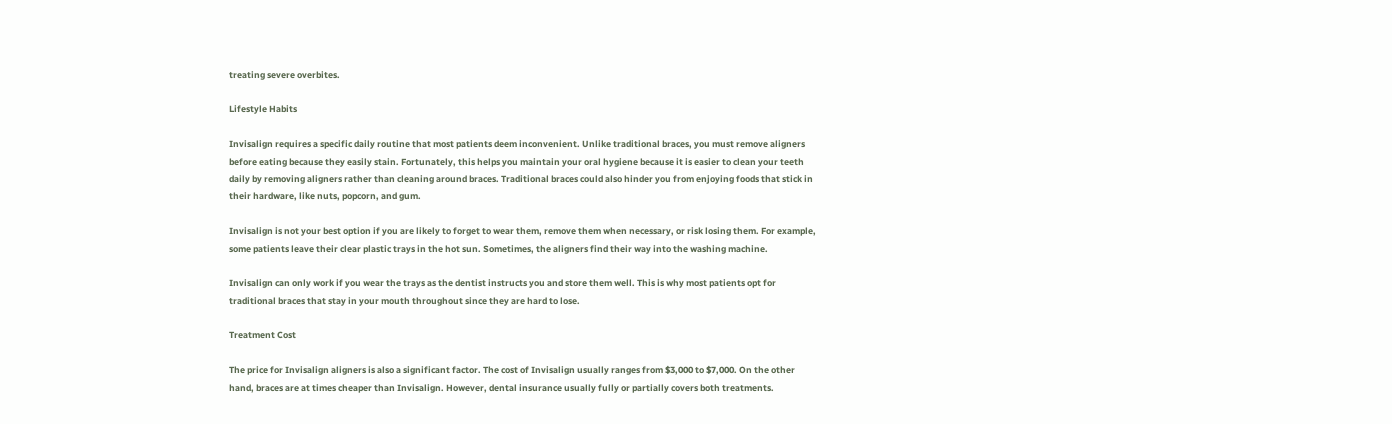treating severe overbites.

Lifestyle Habits

Invisalign requires a specific daily routine that most patients deem inconvenient. Unlike traditional braces, you must remove aligners before eating because they easily stain. Fortunately, this helps you maintain your oral hygiene because it is easier to clean your teeth daily by removing aligners rather than cleaning around braces. Traditional braces could also hinder you from enjoying foods that stick in their hardware, like nuts, popcorn, and gum.

Invisalign is not your best option if you are likely to forget to wear them, remove them when necessary, or risk losing them. For example, some patients leave their clear plastic trays in the hot sun. Sometimes, the aligners find their way into the washing machine.

Invisalign can only work if you wear the trays as the dentist instructs you and store them well. This is why most patients opt for traditional braces that stay in your mouth throughout since they are hard to lose.

Treatment Cost

The price for Invisalign aligners is also a significant factor. The cost of Invisalign usually ranges from $3,000 to $7,000. On the other hand, braces are at times cheaper than Invisalign. However, dental insurance usually fully or partially covers both treatments.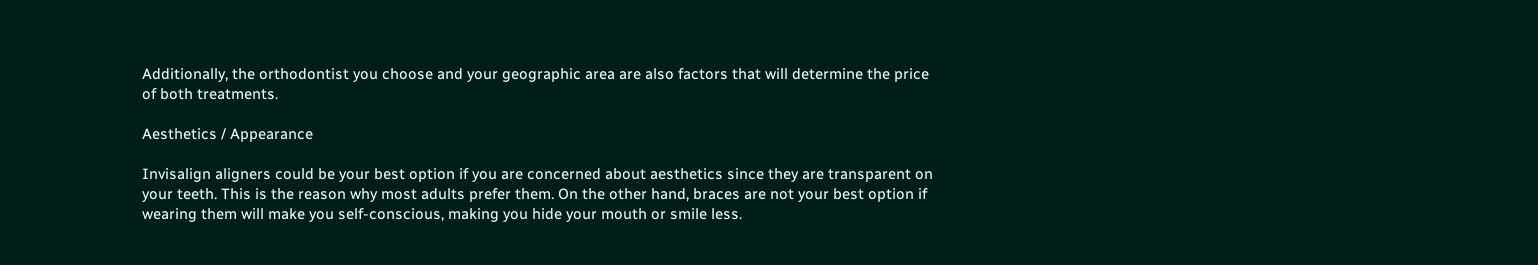Additionally, the orthodontist you choose and your geographic area are also factors that will determine the price of both treatments.

Aesthetics / Appearance

Invisalign aligners could be your best option if you are concerned about aesthetics since they are transparent on your teeth. This is the reason why most adults prefer them. On the other hand, braces are not your best option if wearing them will make you self-conscious, making you hide your mouth or smile less.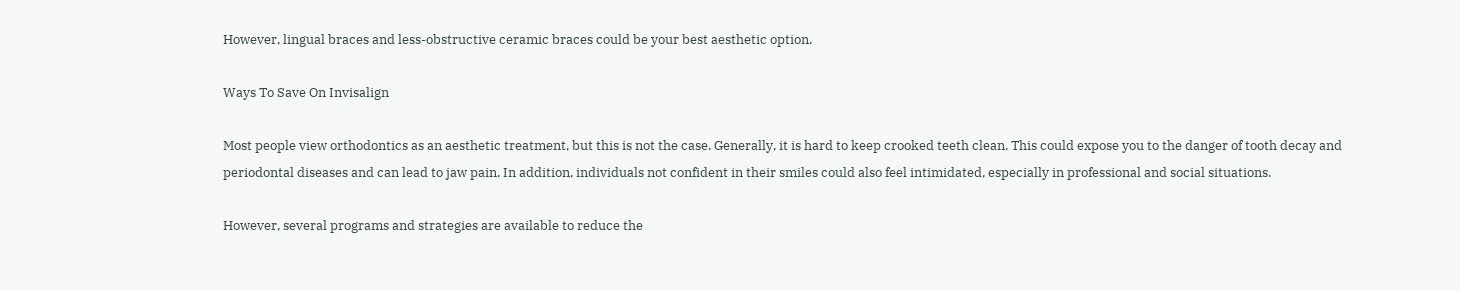However, lingual braces and less-obstructive ceramic braces could be your best aesthetic option.

Ways To Save On Invisalign

Most people view orthodontics as an aesthetic treatment, but this is not the case. Generally, it is hard to keep crooked teeth clean. This could expose you to the danger of tooth decay and periodontal diseases and can lead to jaw pain. In addition, individuals not confident in their smiles could also feel intimidated, especially in professional and social situations.

However, several programs and strategies are available to reduce the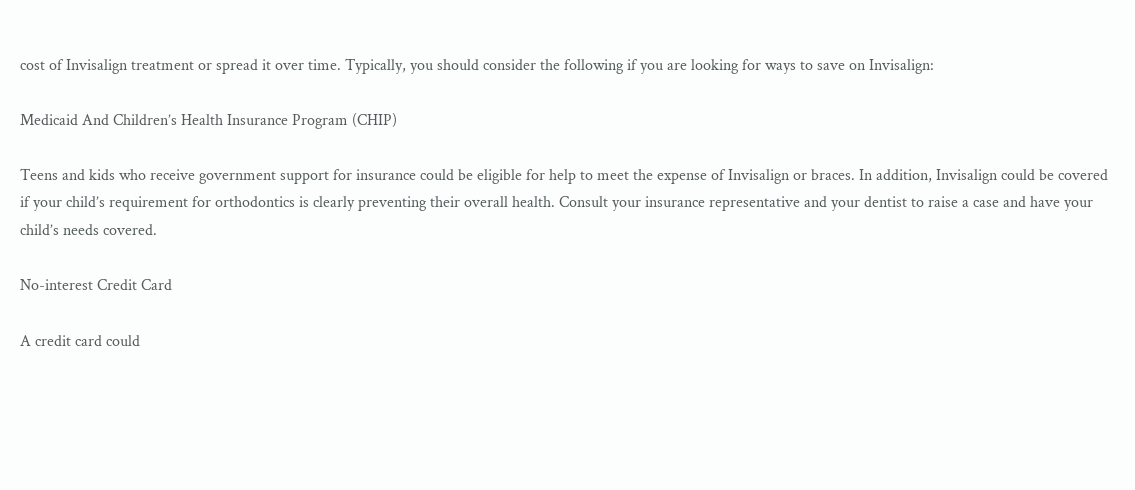cost of Invisalign treatment or spread it over time. Typically, you should consider the following if you are looking for ways to save on Invisalign:

Medicaid And Children’s Health Insurance Program (CHIP)

Teens and kids who receive government support for insurance could be eligible for help to meet the expense of Invisalign or braces. In addition, Invisalign could be covered if your child’s requirement for orthodontics is clearly preventing their overall health. Consult your insurance representative and your dentist to raise a case and have your child’s needs covered.

No-interest Credit Card

A credit card could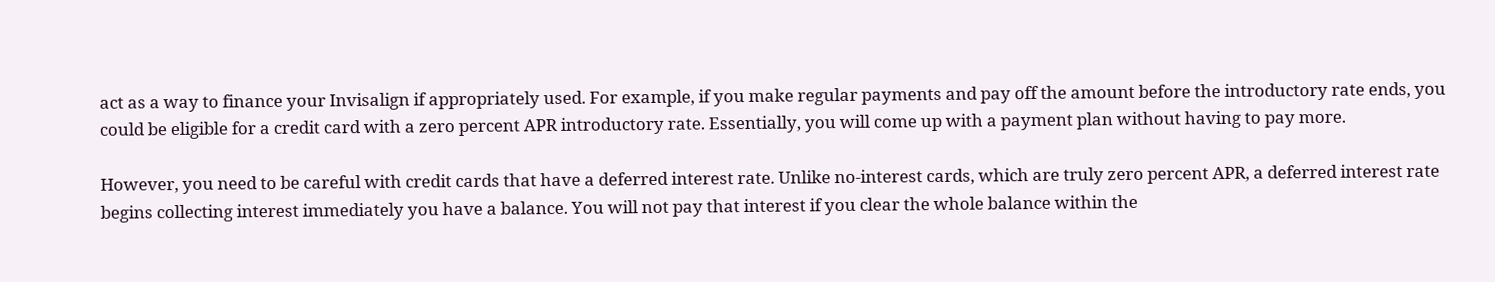act as a way to finance your Invisalign if appropriately used. For example, if you make regular payments and pay off the amount before the introductory rate ends, you could be eligible for a credit card with a zero percent APR introductory rate. Essentially, you will come up with a payment plan without having to pay more.

However, you need to be careful with credit cards that have a deferred interest rate. Unlike no-interest cards, which are truly zero percent APR, a deferred interest rate begins collecting interest immediately you have a balance. You will not pay that interest if you clear the whole balance within the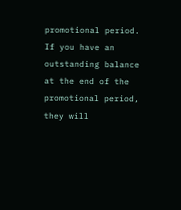promotional period. If you have an outstanding balance at the end of the promotional period, they will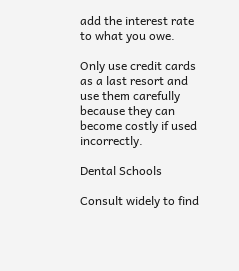add the interest rate to what you owe.

Only use credit cards as a last resort and use them carefully because they can become costly if used incorrectly.

Dental Schools

Consult widely to find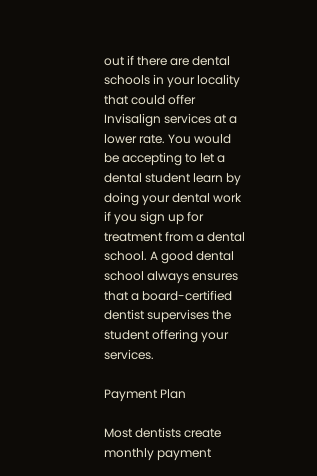out if there are dental schools in your locality that could offer Invisalign services at a lower rate. You would be accepting to let a dental student learn by doing your dental work if you sign up for treatment from a dental school. A good dental school always ensures that a board-certified dentist supervises the student offering your services.

Payment Plan

Most dentists create monthly payment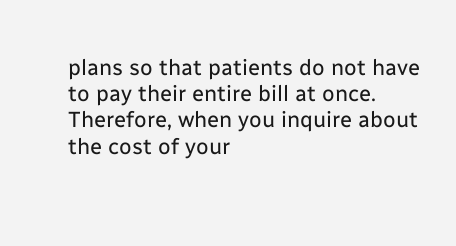plans so that patients do not have to pay their entire bill at once. Therefore, when you inquire about the cost of your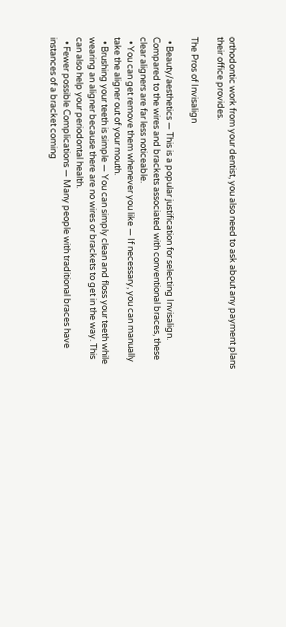orthodontic work from your dentist, you also need to ask about any payment plans their office provides.

The Pros of Invisalign

  • Beauty/aesthetics — This is a popular justification for selecting Invisalign. Compared to the wires and brackets associated with conventional braces, these clear aligners are far less noticeable.
  • You can get remove them whenever you like — If necessary, you can manually take the aligner out of your mouth.
  • Brushing your teeth is simple — You can simply clean and floss your teeth while wearing an aligner because there are no wires or brackets to get in the way. This can also help your periodontal health.
  • Fewer possible Complications — Many people with traditional braces have instances of a bracket coming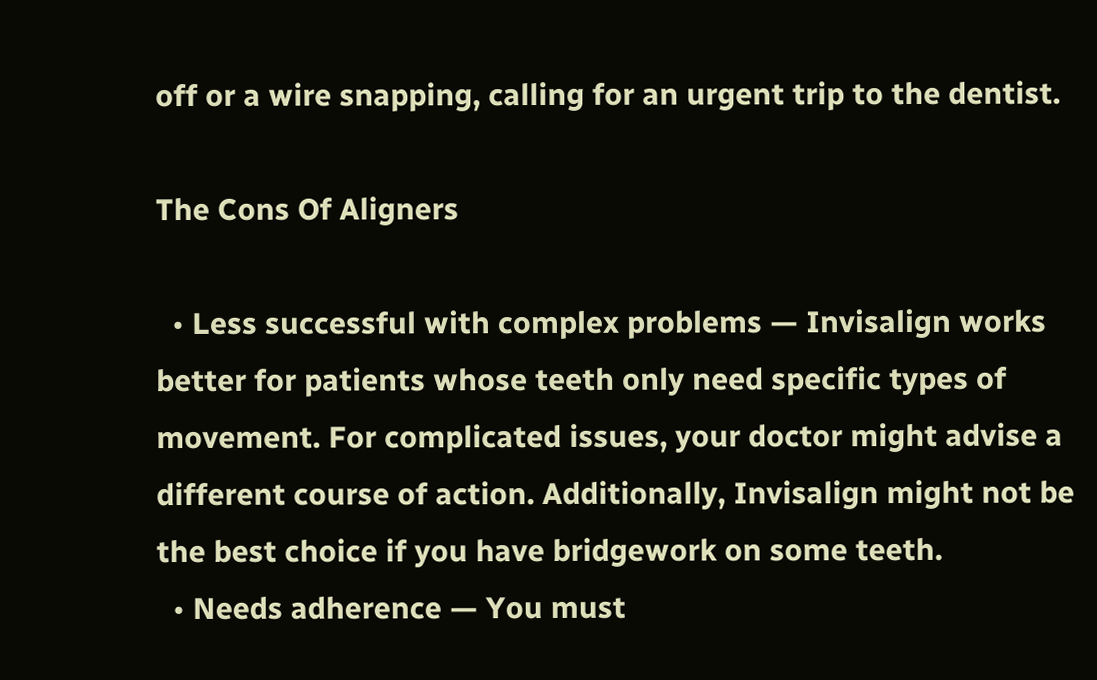off or a wire snapping, calling for an urgent trip to the dentist.

The Cons Of Aligners

  • Less successful with complex problems — Invisalign works better for patients whose teeth only need specific types of movement. For complicated issues, your doctor might advise a different course of action. Additionally, Invisalign might not be the best choice if you have bridgework on some teeth.
  • Needs adherence — You must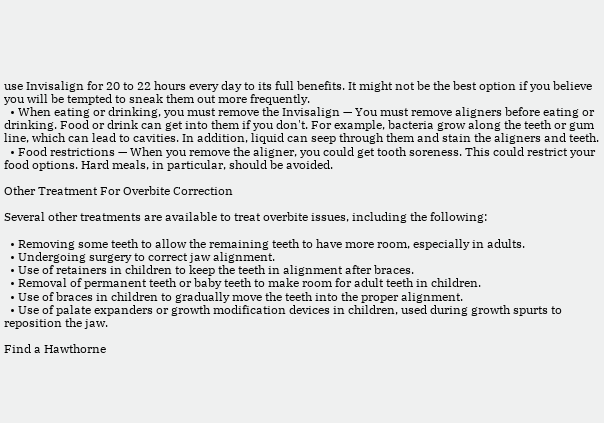use Invisalign for 20 to 22 hours every day to its full benefits. It might not be the best option if you believe you will be tempted to sneak them out more frequently.
  • When eating or drinking, you must remove the Invisalign — You must remove aligners before eating or drinking. Food or drink can get into them if you don't. For example, bacteria grow along the teeth or gum line, which can lead to cavities. In addition, liquid can seep through them and stain the aligners and teeth.
  • Food restrictions — When you remove the aligner, you could get tooth soreness. This could restrict your food options. Hard meals, in particular, should be avoided.

Other Treatment For Overbite Correction

Several other treatments are available to treat overbite issues, including the following:

  • Removing some teeth to allow the remaining teeth to have more room, especially in adults.
  • Undergoing surgery to correct jaw alignment.
  • Use of retainers in children to keep the teeth in alignment after braces.
  • Removal of permanent teeth or baby teeth to make room for adult teeth in children.
  • Use of braces in children to gradually move the teeth into the proper alignment.
  • Use of palate expanders or growth modification devices in children, used during growth spurts to reposition the jaw.

Find a Hawthorne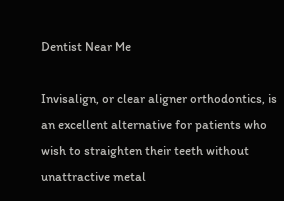Dentist Near Me

Invisalign, or clear aligner orthodontics, is an excellent alternative for patients who wish to straighten their teeth without unattractive metal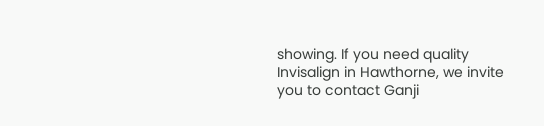showing. If you need quality Invisalign in Hawthorne, we invite you to contact Ganji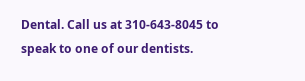Dental. Call us at 310-643-8045 to speak to one of our dentists.